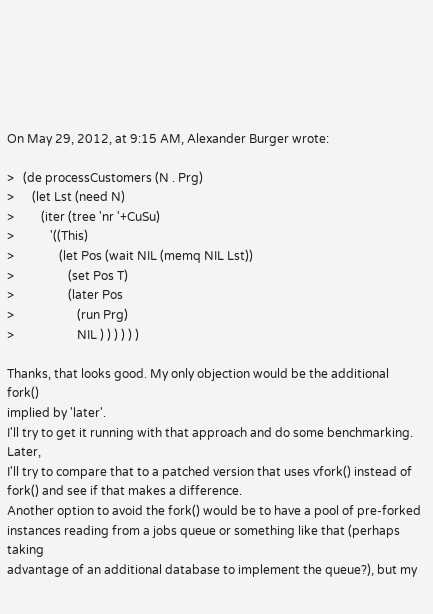On May 29, 2012, at 9:15 AM, Alexander Burger wrote:

>   (de processCustomers (N . Prg)
>      (let Lst (need N)
>         (iter (tree 'nr '+CuSu)
>            '((This)
>               (let Pos (wait NIL (memq NIL Lst))
>                  (set Pos T)
>                  (later Pos
>                     (run Prg)
>                     NIL ) ) ) ) ) )

Thanks, that looks good. My only objection would be the additional fork()
implied by 'later'.
I'll try to get it running with that approach and do some benchmarking. Later,
I'll try to compare that to a patched version that uses vfork() instead of
fork() and see if that makes a difference.
Another option to avoid the fork() would be to have a pool of pre-forked
instances reading from a jobs queue or something like that (perhaps taking
advantage of an additional database to implement the queue?), but my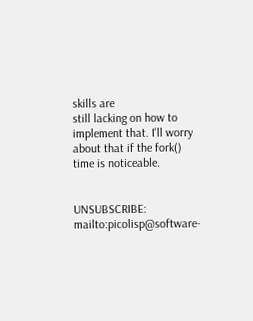skills are
still lacking on how to implement that. I'll worry about that if the fork()
time is noticeable.


UNSUBSCRIBE: mailto:picolisp@software-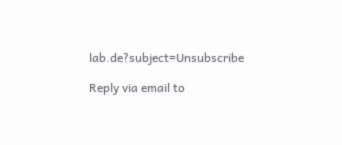lab.de?subject=Unsubscribe

Reply via email to